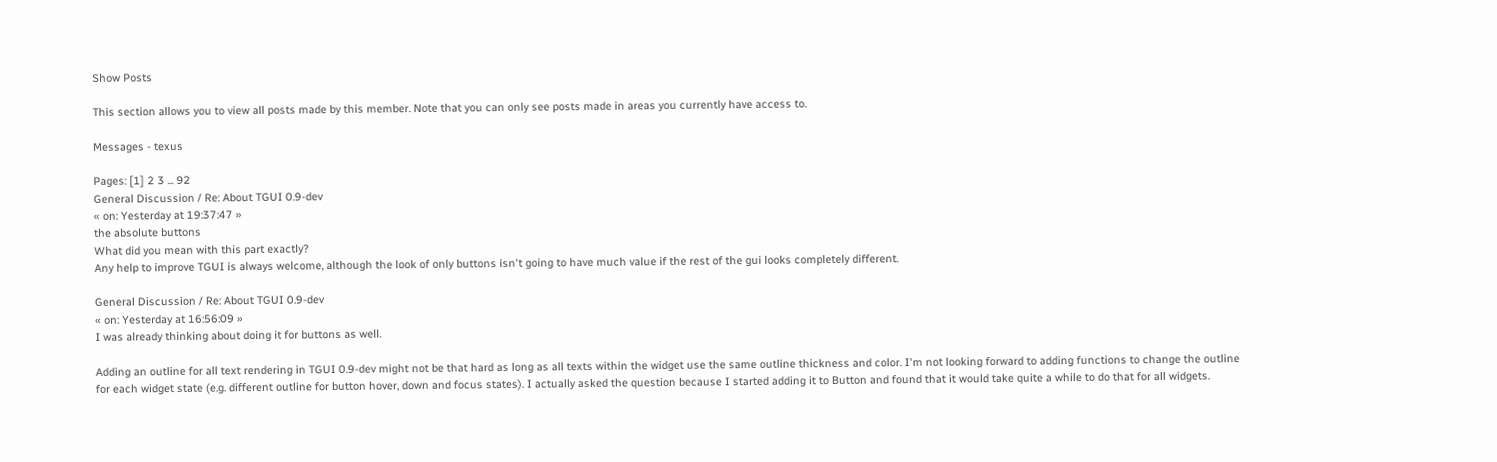Show Posts

This section allows you to view all posts made by this member. Note that you can only see posts made in areas you currently have access to.

Messages - texus

Pages: [1] 2 3 ... 92
General Discussion / Re: About TGUI 0.9-dev
« on: Yesterday at 19:37:47 »
the absolute buttons
What did you mean with this part exactly?
Any help to improve TGUI is always welcome, although the look of only buttons isn't going to have much value if the rest of the gui looks completely different.

General Discussion / Re: About TGUI 0.9-dev
« on: Yesterday at 16:56:09 »
I was already thinking about doing it for buttons as well.

Adding an outline for all text rendering in TGUI 0.9-dev might not be that hard as long as all texts within the widget use the same outline thickness and color. I'm not looking forward to adding functions to change the outline for each widget state (e.g. different outline for button hover, down and focus states). I actually asked the question because I started adding it to Button and found that it would take quite a while to do that for all widgets.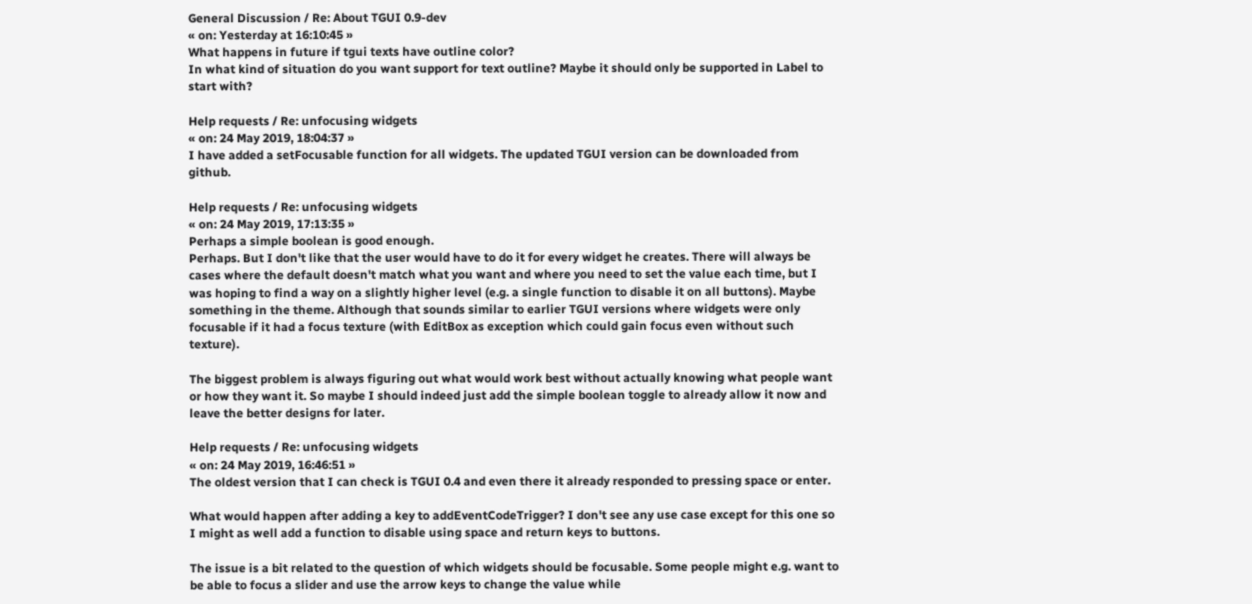General Discussion / Re: About TGUI 0.9-dev
« on: Yesterday at 16:10:45 »
What happens in future if tgui texts have outline color?
In what kind of situation do you want support for text outline? Maybe it should only be supported in Label to start with?

Help requests / Re: unfocusing widgets
« on: 24 May 2019, 18:04:37 »
I have added a setFocusable function for all widgets. The updated TGUI version can be downloaded from github.

Help requests / Re: unfocusing widgets
« on: 24 May 2019, 17:13:35 »
Perhaps a simple boolean is good enough.
Perhaps. But I don't like that the user would have to do it for every widget he creates. There will always be cases where the default doesn't match what you want and where you need to set the value each time, but I was hoping to find a way on a slightly higher level (e.g. a single function to disable it on all buttons). Maybe something in the theme. Although that sounds similar to earlier TGUI versions where widgets were only focusable if it had a focus texture (with EditBox as exception which could gain focus even without such texture).

The biggest problem is always figuring out what would work best without actually knowing what people want or how they want it. So maybe I should indeed just add the simple boolean toggle to already allow it now and leave the better designs for later.

Help requests / Re: unfocusing widgets
« on: 24 May 2019, 16:46:51 »
The oldest version that I can check is TGUI 0.4 and even there it already responded to pressing space or enter.

What would happen after adding a key to addEventCodeTrigger? I don't see any use case except for this one so I might as well add a function to disable using space and return keys to buttons.

The issue is a bit related to the question of which widgets should be focusable. Some people might e.g. want to be able to focus a slider and use the arrow keys to change the value while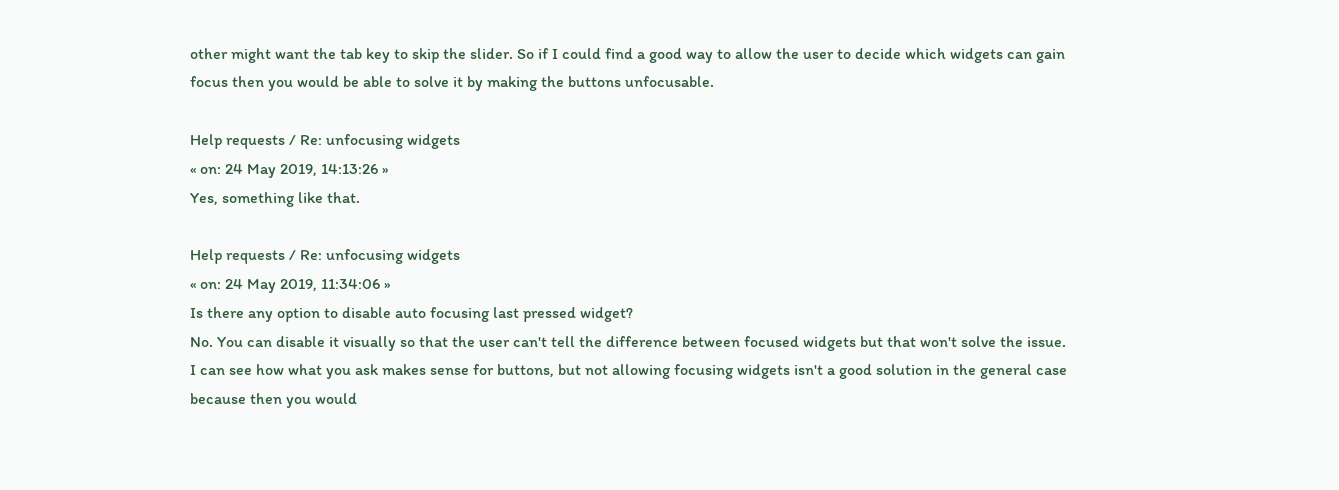other might want the tab key to skip the slider. So if I could find a good way to allow the user to decide which widgets can gain focus then you would be able to solve it by making the buttons unfocusable.

Help requests / Re: unfocusing widgets
« on: 24 May 2019, 14:13:26 »
Yes, something like that.

Help requests / Re: unfocusing widgets
« on: 24 May 2019, 11:34:06 »
Is there any option to disable auto focusing last pressed widget?
No. You can disable it visually so that the user can't tell the difference between focused widgets but that won't solve the issue.
I can see how what you ask makes sense for buttons, but not allowing focusing widgets isn't a good solution in the general case because then you would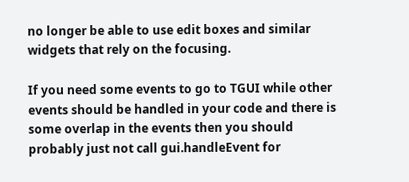no longer be able to use edit boxes and similar widgets that rely on the focusing.

If you need some events to go to TGUI while other events should be handled in your code and there is some overlap in the events then you should probably just not call gui.handleEvent for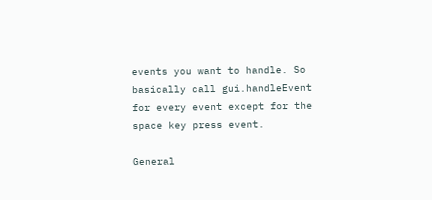events you want to handle. So basically call gui.handleEvent for every event except for the space key press event.

General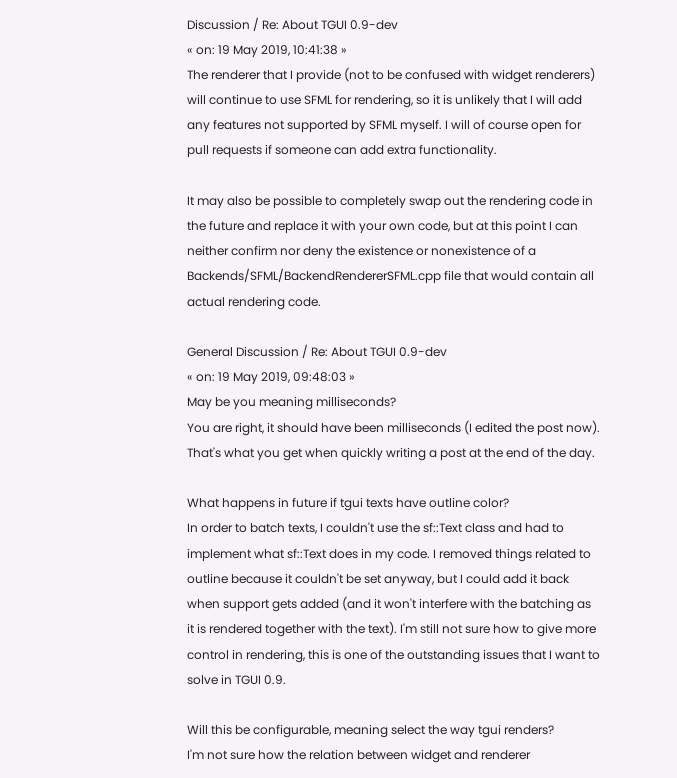Discussion / Re: About TGUI 0.9-dev
« on: 19 May 2019, 10:41:38 »
The renderer that I provide (not to be confused with widget renderers) will continue to use SFML for rendering, so it is unlikely that I will add any features not supported by SFML myself. I will of course open for pull requests if someone can add extra functionality.

It may also be possible to completely swap out the rendering code in the future and replace it with your own code, but at this point I can neither confirm nor deny the existence or nonexistence of a Backends/SFML/BackendRendererSFML.cpp file that would contain all actual rendering code.

General Discussion / Re: About TGUI 0.9-dev
« on: 19 May 2019, 09:48:03 »
May be you meaning milliseconds?
You are right, it should have been milliseconds (I edited the post now). That's what you get when quickly writing a post at the end of the day.

What happens in future if tgui texts have outline color?
In order to batch texts, I couldn't use the sf::Text class and had to implement what sf::Text does in my code. I removed things related to outline because it couldn't be set anyway, but I could add it back when support gets added (and it won't interfere with the batching as it is rendered together with the text). I'm still not sure how to give more control in rendering, this is one of the outstanding issues that I want to solve in TGUI 0.9.

Will this be configurable, meaning select the way tgui renders?
I'm not sure how the relation between widget and renderer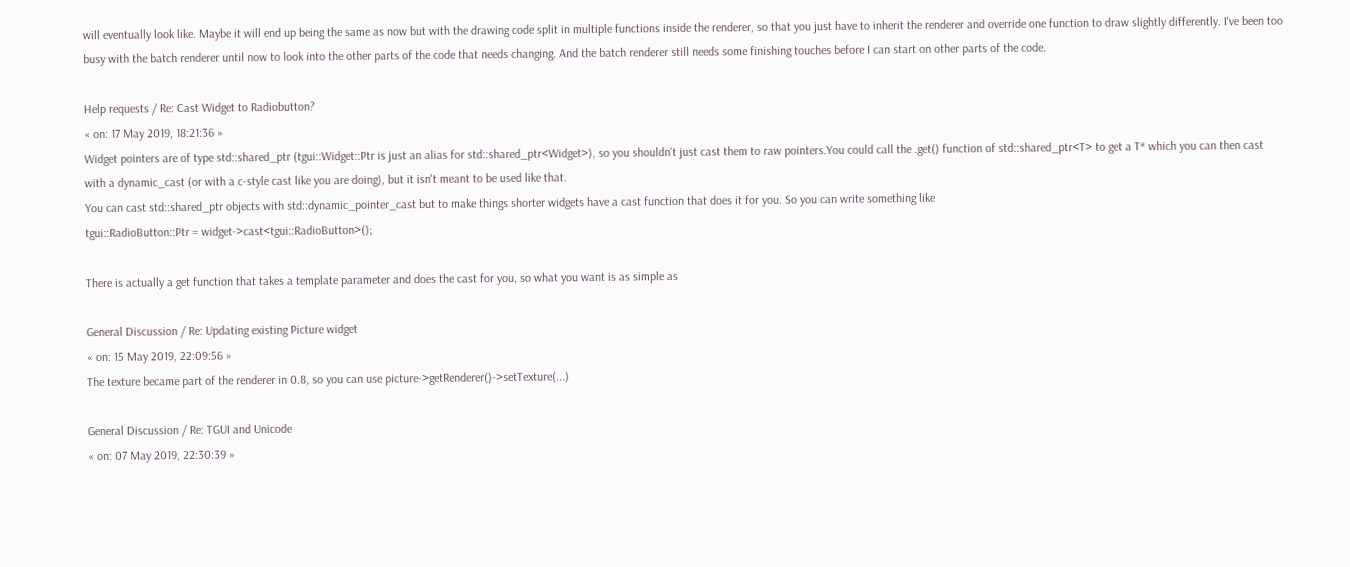will eventually look like. Maybe it will end up being the same as now but with the drawing code split in multiple functions inside the renderer, so that you just have to inherit the renderer and override one function to draw slightly differently. I've been too busy with the batch renderer until now to look into the other parts of the code that needs changing. And the batch renderer still needs some finishing touches before I can start on other parts of the code.

Help requests / Re: Cast Widget to Radiobutton?
« on: 17 May 2019, 18:21:36 »
Widget pointers are of type std::shared_ptr (tgui::Widget::Ptr is just an alias for std::shared_ptr<Widget>), so you shouldn't just cast them to raw pointers.You could call the .get() function of std::shared_ptr<T> to get a T* which you can then cast with a dynamic_cast (or with a c-style cast like you are doing), but it isn't meant to be used like that.
You can cast std::shared_ptr objects with std::dynamic_pointer_cast but to make things shorter widgets have a cast function that does it for you. So you can write something like
tgui::RadioButton::Ptr = widget->cast<tgui::RadioButton>();

There is actually a get function that takes a template parameter and does the cast for you, so what you want is as simple as

General Discussion / Re: Updating existing Picture widget
« on: 15 May 2019, 22:09:56 »
The texture became part of the renderer in 0.8, so you can use picture->getRenderer()->setTexture(...)

General Discussion / Re: TGUI and Unicode
« on: 07 May 2019, 22:30:39 »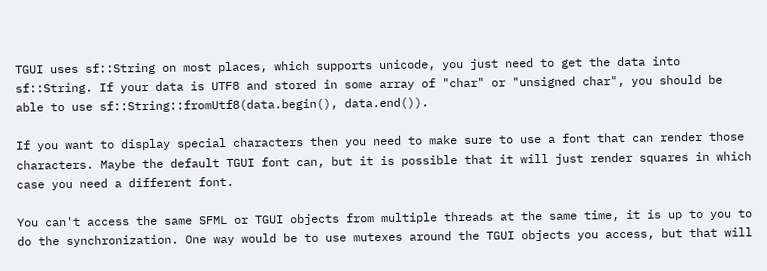TGUI uses sf::String on most places, which supports unicode, you just need to get the data into sf::String. If your data is UTF8 and stored in some array of "char" or "unsigned char", you should be able to use sf::String::fromUtf8(data.begin(), data.end()).

If you want to display special characters then you need to make sure to use a font that can render those characters. Maybe the default TGUI font can, but it is possible that it will just render squares in which case you need a different font.

You can't access the same SFML or TGUI objects from multiple threads at the same time, it is up to you to do the synchronization. One way would be to use mutexes around the TGUI objects you access, but that will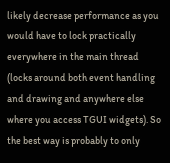likely decrease performance as you would have to lock practically everywhere in the main thread (locks around both event handling and drawing and anywhere else where you access TGUI widgets). So the best way is probably to only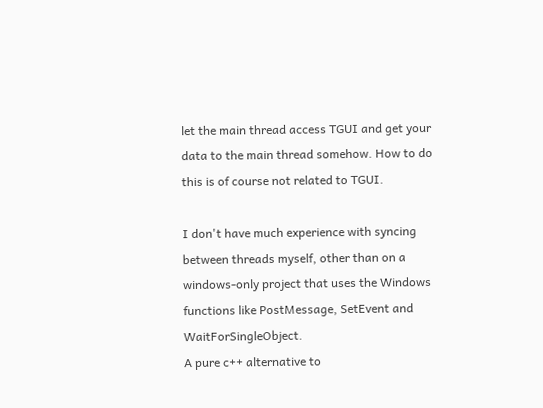let the main thread access TGUI and get your data to the main thread somehow. How to do this is of course not related to TGUI.

I don't have much experience with syncing between threads myself, other than on a windows-only project that uses the Windows functions like PostMessage, SetEvent and WaitForSingleObject.
A pure c++ alternative to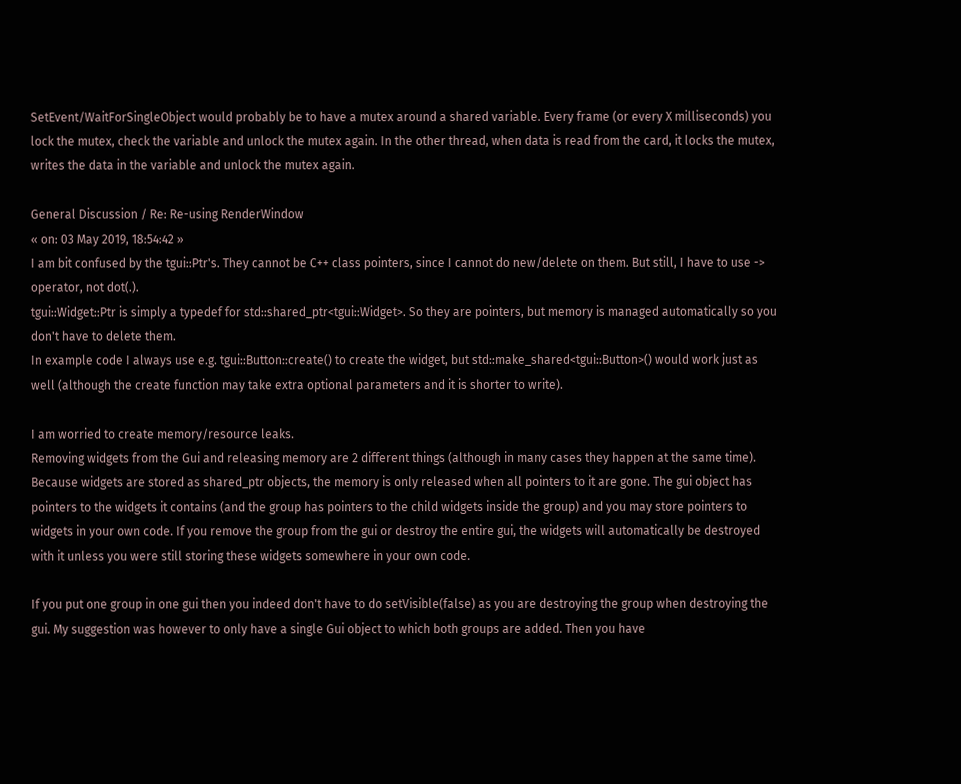SetEvent/WaitForSingleObject would probably be to have a mutex around a shared variable. Every frame (or every X milliseconds) you lock the mutex, check the variable and unlock the mutex again. In the other thread, when data is read from the card, it locks the mutex, writes the data in the variable and unlock the mutex again.

General Discussion / Re: Re-using RenderWindow
« on: 03 May 2019, 18:54:42 »
I am bit confused by the tgui::Ptr's. They cannot be C++ class pointers, since I cannot do new/delete on them. But still, I have to use -> operator, not dot(.).
tgui::Widget::Ptr is simply a typedef for std::shared_ptr<tgui::Widget>. So they are pointers, but memory is managed automatically so you don't have to delete them.
In example code I always use e.g. tgui::Button::create() to create the widget, but std::make_shared<tgui::Button>() would work just as well (although the create function may take extra optional parameters and it is shorter to write).

I am worried to create memory/resource leaks.
Removing widgets from the Gui and releasing memory are 2 different things (although in many cases they happen at the same time). Because widgets are stored as shared_ptr objects, the memory is only released when all pointers to it are gone. The gui object has pointers to the widgets it contains (and the group has pointers to the child widgets inside the group) and you may store pointers to widgets in your own code. If you remove the group from the gui or destroy the entire gui, the widgets will automatically be destroyed with it unless you were still storing these widgets somewhere in your own code.

If you put one group in one gui then you indeed don't have to do setVisible(false) as you are destroying the group when destroying the gui. My suggestion was however to only have a single Gui object to which both groups are added. Then you have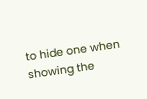to hide one when showing the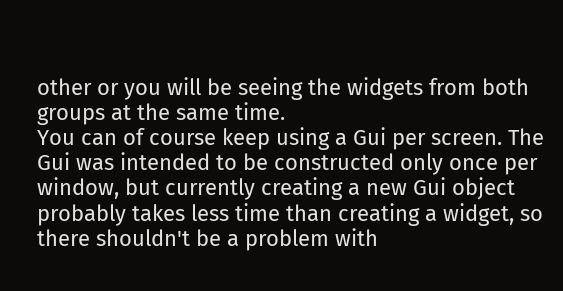other or you will be seeing the widgets from both groups at the same time.
You can of course keep using a Gui per screen. The Gui was intended to be constructed only once per window, but currently creating a new Gui object probably takes less time than creating a widget, so there shouldn't be a problem with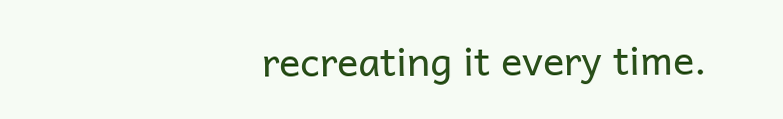recreating it every time.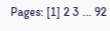Pages: [1] 2 3 ... 92